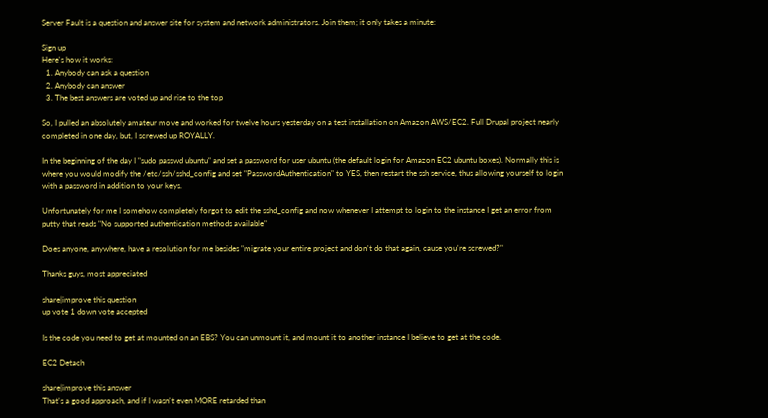Server Fault is a question and answer site for system and network administrators. Join them; it only takes a minute:

Sign up
Here's how it works:
  1. Anybody can ask a question
  2. Anybody can answer
  3. The best answers are voted up and rise to the top

So, I pulled an absolutely amateur move and worked for twelve hours yesterday on a test installation on Amazon AWS/EC2. Full Drupal project nearly completed in one day, but, I screwed up ROYALLY.

In the beginning of the day I "sudo passwd ubuntu" and set a password for user ubuntu (the default login for Amazon EC2 ubuntu boxes). Normally this is where you would modify the /etc/ssh/sshd_config and set "PasswordAuthentication" to YES, then restart the ssh service, thus allowing yourself to login with a password in addition to your keys.

Unfortunately for me I somehow completely forgot to edit the sshd_config and now whenever I attempt to login to the instance I get an error from putty that reads "No supported authentication methods available"

Does anyone, anywhere, have a resolution for me besides "migrate your entire project and don't do that again, cause you're screwed?"

Thanks guys, most appreciated

share|improve this question
up vote 1 down vote accepted

Is the code you need to get at mounted on an EBS? You can unmount it, and mount it to another instance I believe to get at the code.

EC2 Detach

share|improve this answer
That's a good approach, and if I wasn't even MORE retarded than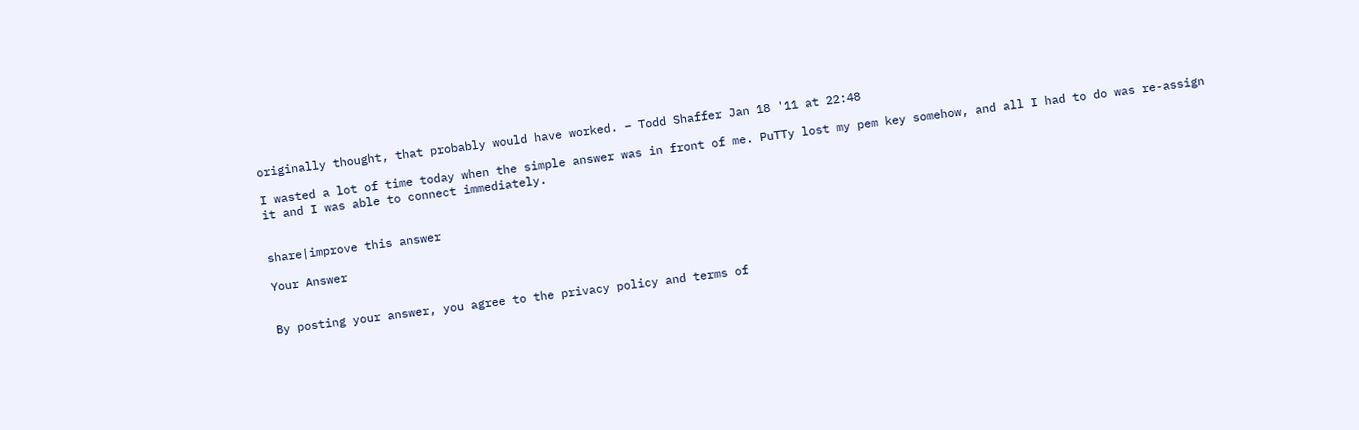originally thought, that probably would have worked. – Todd Shaffer Jan 18 '11 at 22:48

I wasted a lot of time today when the simple answer was in front of me. PuTTy lost my pem key somehow, and all I had to do was re-assign it and I was able to connect immediately.


share|improve this answer

Your Answer


By posting your answer, you agree to the privacy policy and terms of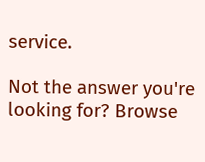service.

Not the answer you're looking for? Browse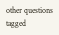other questions tagged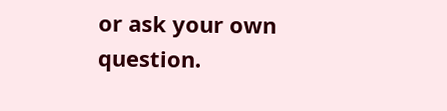or ask your own question.